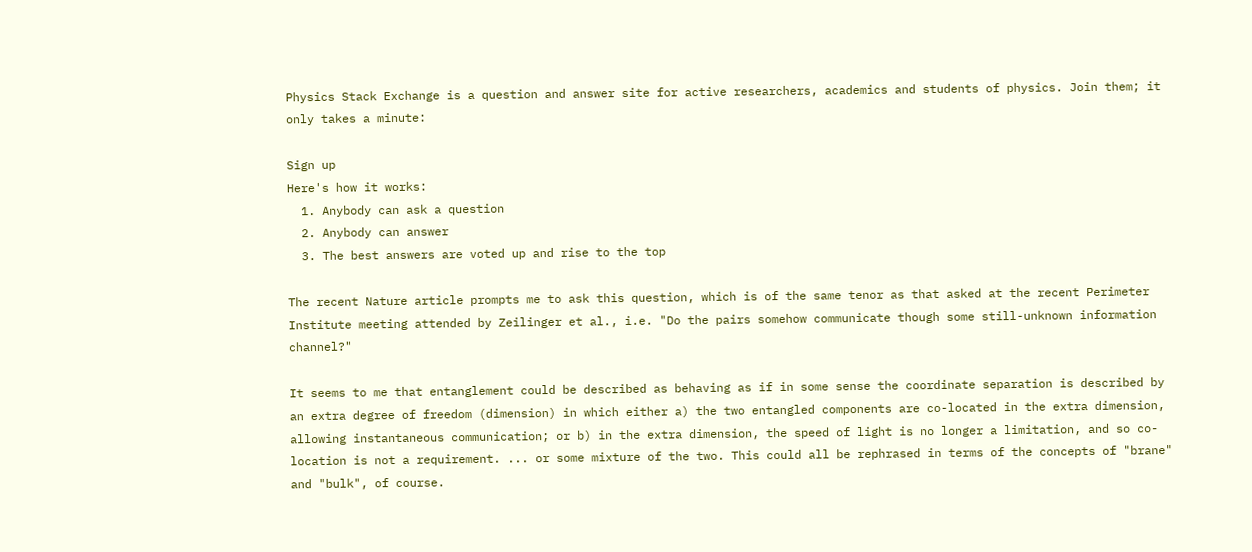Physics Stack Exchange is a question and answer site for active researchers, academics and students of physics. Join them; it only takes a minute:

Sign up
Here's how it works:
  1. Anybody can ask a question
  2. Anybody can answer
  3. The best answers are voted up and rise to the top

The recent Nature article prompts me to ask this question, which is of the same tenor as that asked at the recent Perimeter Institute meeting attended by Zeilinger et al., i.e. "Do the pairs somehow communicate though some still-unknown information channel?"

It seems to me that entanglement could be described as behaving as if in some sense the coordinate separation is described by an extra degree of freedom (dimension) in which either a) the two entangled components are co-located in the extra dimension, allowing instantaneous communication; or b) in the extra dimension, the speed of light is no longer a limitation, and so co-location is not a requirement. ... or some mixture of the two. This could all be rephrased in terms of the concepts of "brane" and "bulk", of course.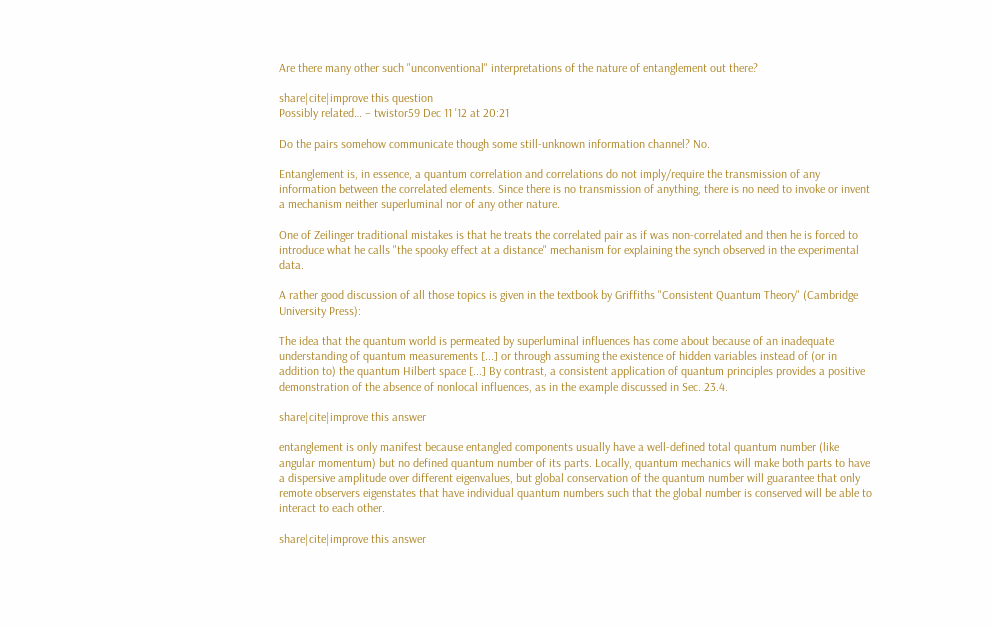Are there many other such "unconventional" interpretations of the nature of entanglement out there?

share|cite|improve this question
Possibly related… – twistor59 Dec 11 '12 at 20:21

Do the pairs somehow communicate though some still-unknown information channel? No.

Entanglement is, in essence, a quantum correlation and correlations do not imply/require the transmission of any information between the correlated elements. Since there is no transmission of anything, there is no need to invoke or invent a mechanism neither superluminal nor of any other nature.

One of Zeilinger traditional mistakes is that he treats the correlated pair as if was non-correlated and then he is forced to introduce what he calls "the spooky effect at a distance" mechanism for explaining the synch observed in the experimental data.

A rather good discussion of all those topics is given in the textbook by Griffiths "Consistent Quantum Theory" (Cambridge University Press):

The idea that the quantum world is permeated by superluminal influences has come about because of an inadequate understanding of quantum measurements [...] or through assuming the existence of hidden variables instead of (or in addition to) the quantum Hilbert space [...] By contrast, a consistent application of quantum principles provides a positive demonstration of the absence of nonlocal influences, as in the example discussed in Sec. 23.4.

share|cite|improve this answer

entanglement is only manifest because entangled components usually have a well-defined total quantum number (like angular momentum) but no defined quantum number of its parts. Locally, quantum mechanics will make both parts to have a dispersive amplitude over different eigenvalues, but global conservation of the quantum number will guarantee that only remote observers eigenstates that have individual quantum numbers such that the global number is conserved will be able to interact to each other.

share|cite|improve this answer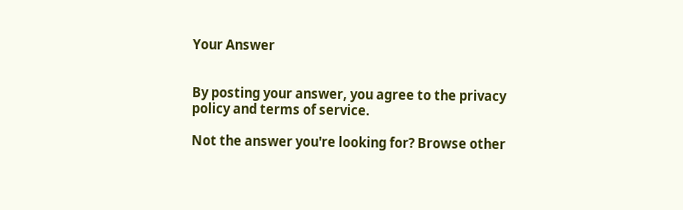Your Answer


By posting your answer, you agree to the privacy policy and terms of service.

Not the answer you're looking for? Browse other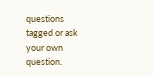questions tagged or ask your own question.